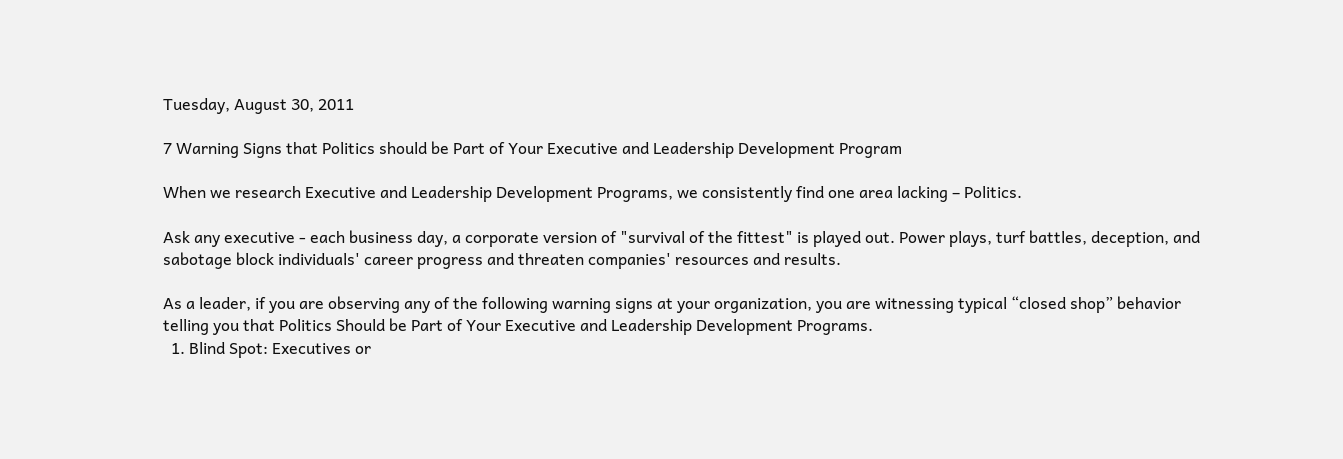Tuesday, August 30, 2011

7 Warning Signs that Politics should be Part of Your Executive and Leadership Development Program

When we research Executive and Leadership Development Programs, we consistently find one area lacking – Politics.

Ask any executive - each business day, a corporate version of "survival of the fittest" is played out. Power plays, turf battles, deception, and sabotage block individuals' career progress and threaten companies' resources and results.

As a leader, if you are observing any of the following warning signs at your organization, you are witnessing typical “closed shop” behavior telling you that Politics Should be Part of Your Executive and Leadership Development Programs.
  1. Blind Spot: Executives or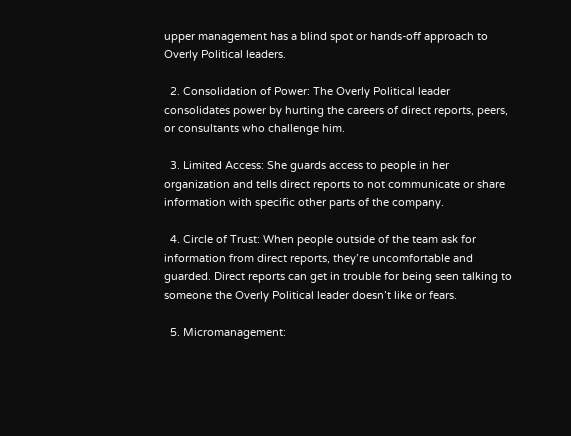upper management has a blind spot or hands-off approach to Overly Political leaders.

  2. Consolidation of Power: The Overly Political leader consolidates power by hurting the careers of direct reports, peers, or consultants who challenge him.

  3. Limited Access: She guards access to people in her organization and tells direct reports to not communicate or share information with specific other parts of the company.

  4. Circle of Trust: When people outside of the team ask for information from direct reports, they’re uncomfortable and guarded. Direct reports can get in trouble for being seen talking to someone the Overly Political leader doesn’t like or fears.

  5. Micromanagement: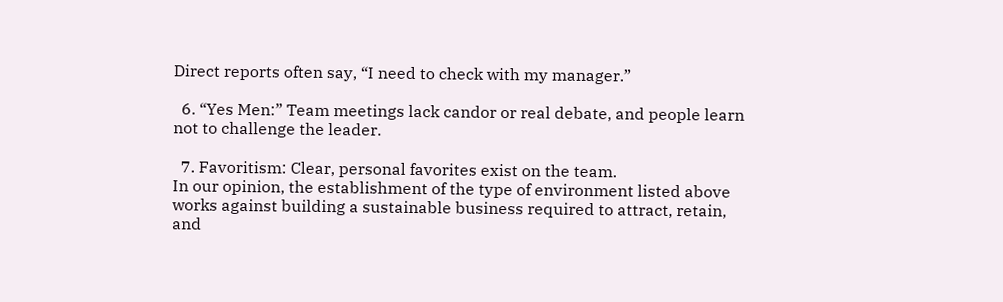Direct reports often say, “I need to check with my manager.”

  6. “Yes Men:” Team meetings lack candor or real debate, and people learn not to challenge the leader.

  7. Favoritism: Clear, personal favorites exist on the team.
In our opinion, the establishment of the type of environment listed above works against building a sustainable business required to attract, retain, and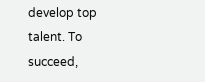develop top talent. To succeed,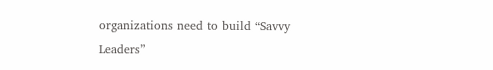organizations need to build “Savvy Leaders”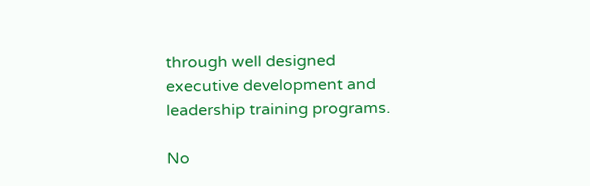through well designed executive development and leadership training programs.

No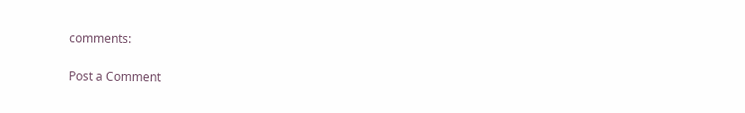comments:

Post a Comment